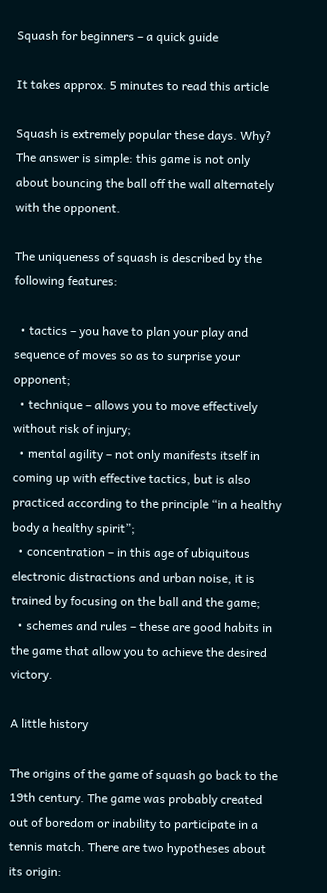Squash for beginners – a quick guide

It takes approx. 5 minutes to read this article

Squash is extremely popular these days. Why? The answer is simple: this game is not only about bouncing the ball off the wall alternately with the opponent.

The uniqueness of squash is described by the following features:

  • tactics – you have to plan your play and sequence of moves so as to surprise your opponent;
  • technique – allows you to move effectively without risk of injury;
  • mental agility – not only manifests itself in coming up with effective tactics, but is also practiced according to the principle “in a healthy body a healthy spirit”;
  • concentration – in this age of ubiquitous electronic distractions and urban noise, it is trained by focusing on the ball and the game;
  • schemes and rules – these are good habits in the game that allow you to achieve the desired victory.

A little history

The origins of the game of squash go back to the 19th century. The game was probably created out of boredom or inability to participate in a tennis match. There are two hypotheses about its origin: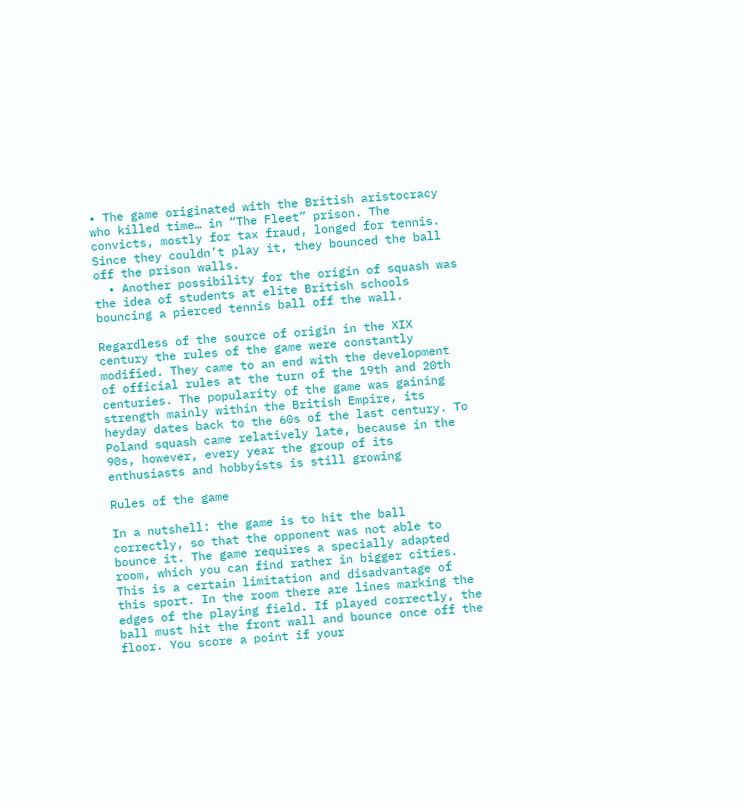• The game originated with the British aristocracy who killed time… in “The Fleet” prison. The convicts, mostly for tax fraud, longed for tennis. Since they couldn’t play it, they bounced the ball off the prison walls.
  • Another possibility for the origin of squash was the idea of students at elite British schools bouncing a pierced tennis ball off the wall.

Regardless of the source of origin in the XIX century the rules of the game were constantly modified. They came to an end with the development of official rules at the turn of the 19th and 20th centuries. The popularity of the game was gaining strength mainly within the British Empire, its heyday dates back to the 60s of the last century. To Poland squash came relatively late, because in the 90s, however, every year the group of its enthusiasts and hobbyists is still growing

Rules of the game

In a nutshell: the game is to hit the ball correctly, so that the opponent was not able to bounce it. The game requires a specially adapted room, which you can find rather in bigger cities. This is a certain limitation and disadvantage of this sport. In the room there are lines marking the edges of the playing field. If played correctly, the ball must hit the front wall and bounce once off the floor. You score a point if your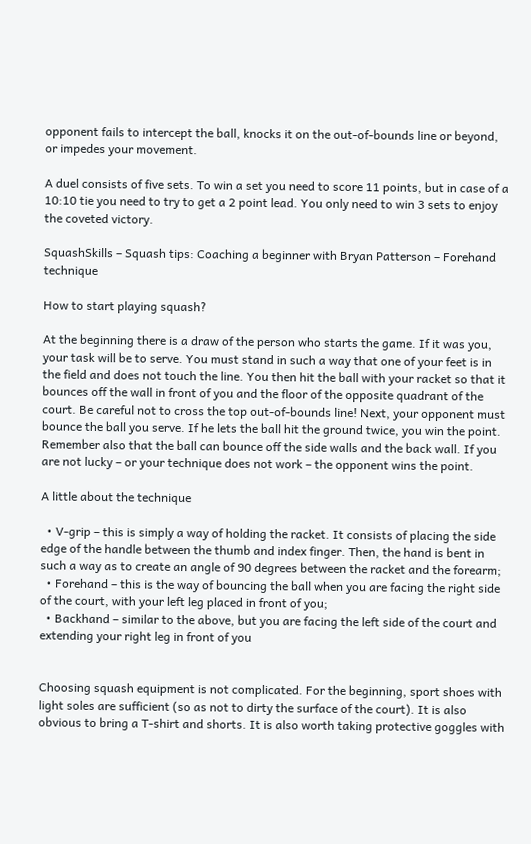opponent fails to intercept the ball, knocks it on the out-of-bounds line or beyond, or impedes your movement.

A duel consists of five sets. To win a set you need to score 11 points, but in case of a 10:10 tie you need to try to get a 2 point lead. You only need to win 3 sets to enjoy the coveted victory.

SquashSkills – Squash tips: Coaching a beginner with Bryan Patterson – Forehand technique

How to start playing squash?

At the beginning there is a draw of the person who starts the game. If it was you, your task will be to serve. You must stand in such a way that one of your feet is in the field and does not touch the line. You then hit the ball with your racket so that it bounces off the wall in front of you and the floor of the opposite quadrant of the court. Be careful not to cross the top out-of-bounds line! Next, your opponent must bounce the ball you serve. If he lets the ball hit the ground twice, you win the point. Remember also that the ball can bounce off the side walls and the back wall. If you are not lucky – or your technique does not work – the opponent wins the point.

A little about the technique

  • V-grip – this is simply a way of holding the racket. It consists of placing the side edge of the handle between the thumb and index finger. Then, the hand is bent in such a way as to create an angle of 90 degrees between the racket and the forearm;
  • Forehand – this is the way of bouncing the ball when you are facing the right side of the court, with your left leg placed in front of you;
  • Backhand – similar to the above, but you are facing the left side of the court and extending your right leg in front of you


Choosing squash equipment is not complicated. For the beginning, sport shoes with light soles are sufficient (so as not to dirty the surface of the court). It is also obvious to bring a T-shirt and shorts. It is also worth taking protective goggles with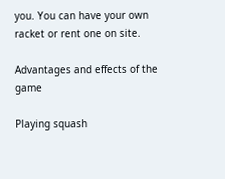you. You can have your own racket or rent one on site.

Advantages and effects of the game

Playing squash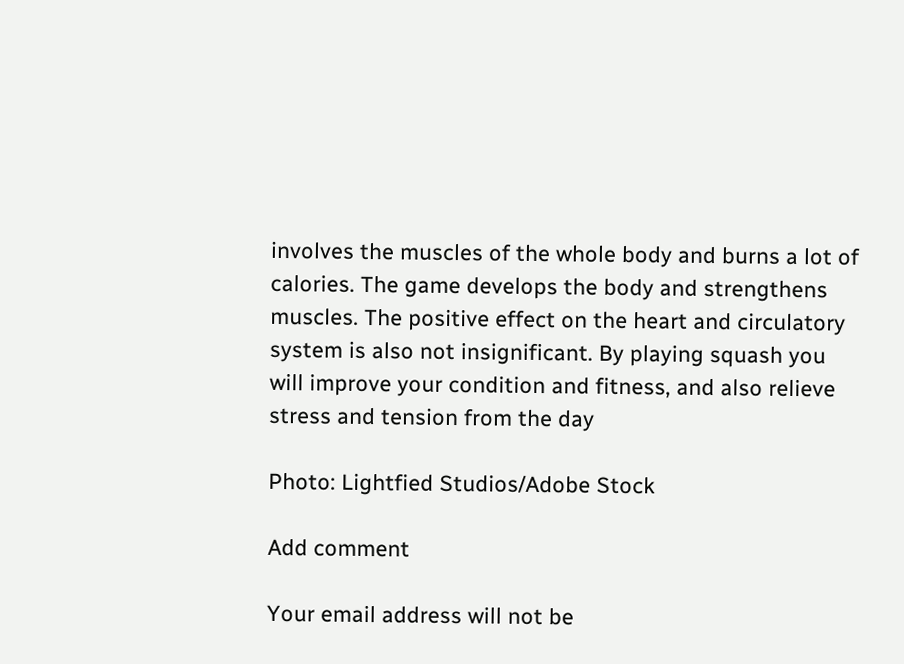involves the muscles of the whole body and burns a lot of calories. The game develops the body and strengthens muscles. The positive effect on the heart and circulatory system is also not insignificant. By playing squash you will improve your condition and fitness, and also relieve stress and tension from the day

Photo: Lightfied Studios/Adobe Stock

Add comment

Your email address will not be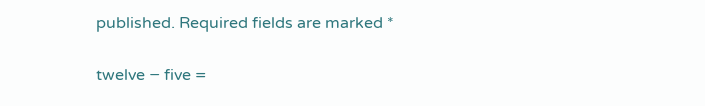published. Required fields are marked *


twelve − five =